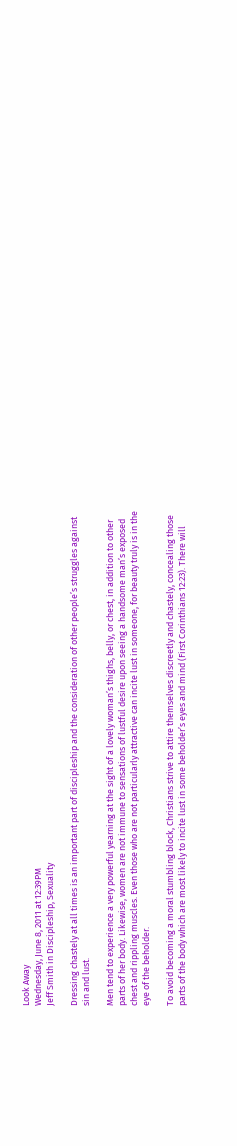Look Away
Wednesday, June 8, 2011 at 12:39PM
Jeff Smith in Discipleship, Sexuality

Dressing chastely at all times is an important part of discipleship and the consideration of other people’s struggles against sin and lust.

Men tend to experience a very powerful yearning at the sight of a lovely woman’s thighs, belly, or chest, in addition to other parts of her body. Likewise, women are not immune to sensations of lustful desire upon seeing a handsome man’s exposed chest and rippling muscles. Even those who are not particularly attractive can incite lust in someone, for beauty truly is in the eye of the beholder.

To avoid becoming a moral stumbling block, Christians strive to attire themselves discreetly and chastely, concealing those parts of the body which are most likely to incite lust in some beholder’s eyes and mind (First Corinthians 12:23). There will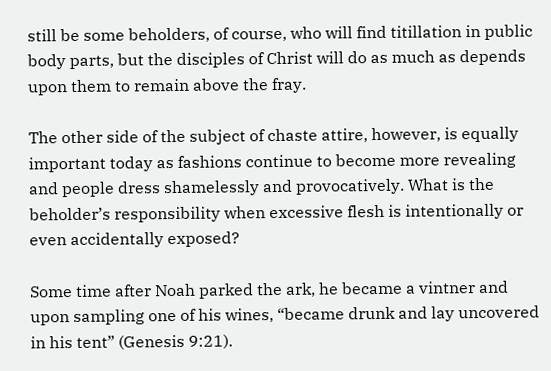still be some beholders, of course, who will find titillation in public body parts, but the disciples of Christ will do as much as depends upon them to remain above the fray.

The other side of the subject of chaste attire, however, is equally important today as fashions continue to become more revealing and people dress shamelessly and provocatively. What is the beholder’s responsibility when excessive flesh is intentionally or even accidentally exposed?

Some time after Noah parked the ark, he became a vintner and upon sampling one of his wines, “became drunk and lay uncovered in his tent” (Genesis 9:21).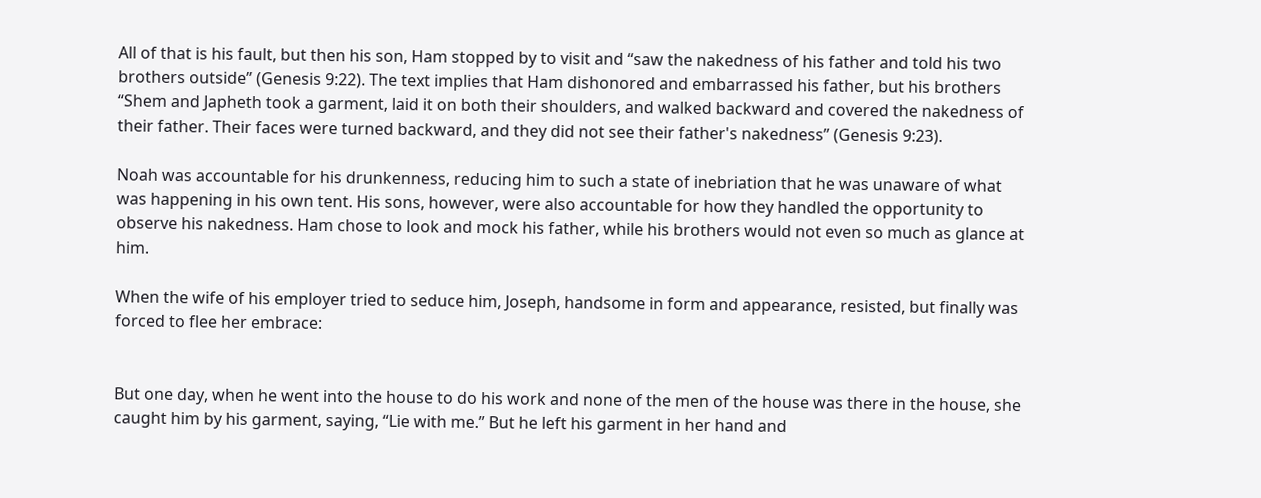All of that is his fault, but then his son, Ham stopped by to visit and “saw the nakedness of his father and told his two brothers outside” (Genesis 9:22). The text implies that Ham dishonored and embarrassed his father, but his brothers “Shem and Japheth took a garment, laid it on both their shoulders, and walked backward and covered the nakedness of their father. Their faces were turned backward, and they did not see their father's nakedness” (Genesis 9:23).

Noah was accountable for his drunkenness, reducing him to such a state of inebriation that he was unaware of what was happening in his own tent. His sons, however, were also accountable for how they handled the opportunity to observe his nakedness. Ham chose to look and mock his father, while his brothers would not even so much as glance at him.

When the wife of his employer tried to seduce him, Joseph, handsome in form and appearance, resisted, but finally was forced to flee her embrace:


But one day, when he went into the house to do his work and none of the men of the house was there in the house, she caught him by his garment, saying, “Lie with me.” But he left his garment in her hand and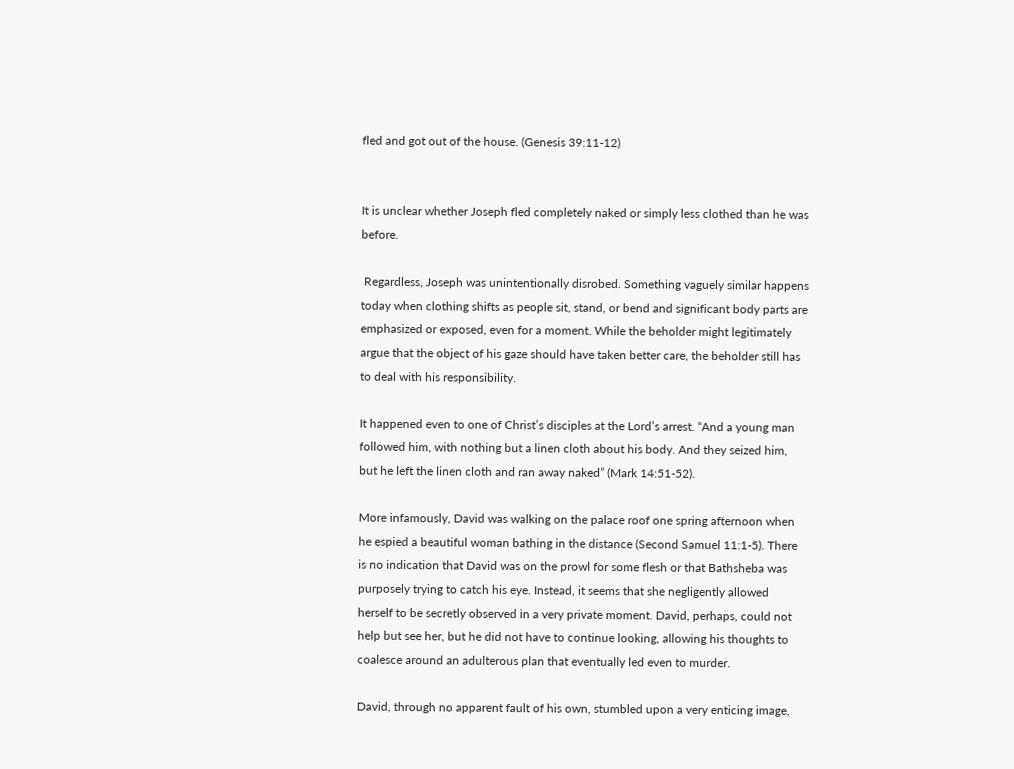fled and got out of the house. (Genesis 39:11-12)


It is unclear whether Joseph fled completely naked or simply less clothed than he was before.

 Regardless, Joseph was unintentionally disrobed. Something vaguely similar happens today when clothing shifts as people sit, stand, or bend and significant body parts are emphasized or exposed, even for a moment. While the beholder might legitimately argue that the object of his gaze should have taken better care, the beholder still has to deal with his responsibility.

It happened even to one of Christ’s disciples at the Lord’s arrest. “And a young man followed him, with nothing but a linen cloth about his body. And they seized him, but he left the linen cloth and ran away naked” (Mark 14:51-52).

More infamously, David was walking on the palace roof one spring afternoon when he espied a beautiful woman bathing in the distance (Second Samuel 11:1-5). There is no indication that David was on the prowl for some flesh or that Bathsheba was purposely trying to catch his eye. Instead, it seems that she negligently allowed herself to be secretly observed in a very private moment. David, perhaps, could not help but see her, but he did not have to continue looking, allowing his thoughts to coalesce around an adulterous plan that eventually led even to murder.

David, through no apparent fault of his own, stumbled upon a very enticing image,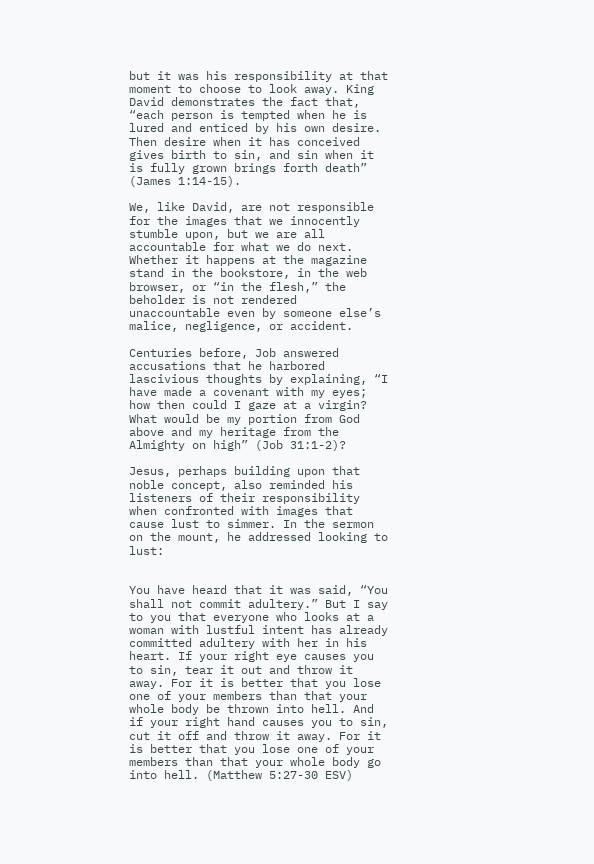but it was his responsibility at that moment to choose to look away. King David demonstrates the fact that, “each person is tempted when he is lured and enticed by his own desire. Then desire when it has conceived gives birth to sin, and sin when it is fully grown brings forth death” (James 1:14-15).

We, like David, are not responsible for the images that we innocently stumble upon, but we are all accountable for what we do next. Whether it happens at the magazine stand in the bookstore, in the web browser, or “in the flesh,” the beholder is not rendered unaccountable even by someone else’s malice, negligence, or accident.

Centuries before, Job answered accusations that he harbored lascivious thoughts by explaining, “I have made a covenant with my eyes; how then could I gaze at a virgin? What would be my portion from God above and my heritage from the Almighty on high” (Job 31:1-2)?

Jesus, perhaps building upon that noble concept, also reminded his listeners of their responsibility when confronted with images that cause lust to simmer. In the sermon on the mount, he addressed looking to lust:


You have heard that it was said, “You shall not commit adultery.” But I say to you that everyone who looks at a woman with lustful intent has already committed adultery with her in his heart. If your right eye causes you to sin, tear it out and throw it away. For it is better that you lose one of your members than that your whole body be thrown into hell. And if your right hand causes you to sin, cut it off and throw it away. For it is better that you lose one of your members than that your whole body go into hell. (Matthew 5:27-30 ESV)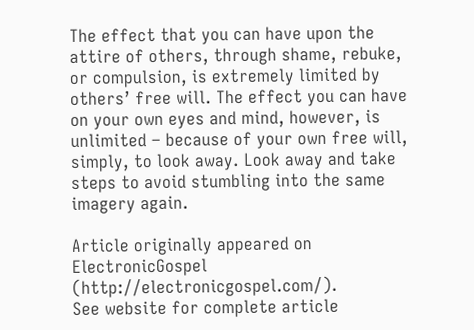The effect that you can have upon the attire of others, through shame, rebuke, or compulsion, is extremely limited by others’ free will. The effect you can have on your own eyes and mind, however, is unlimited – because of your own free will, simply, to look away. Look away and take steps to avoid stumbling into the same imagery again.

Article originally appeared on ElectronicGospel (http://electronicgospel.com/).
See website for complete article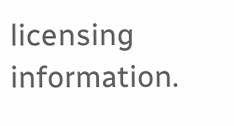licensing information.